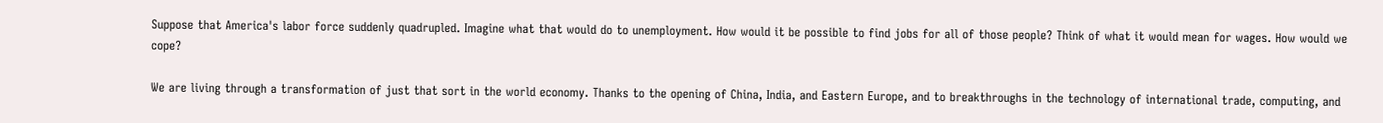Suppose that America's labor force suddenly quadrupled. Imagine what that would do to unemployment. How would it be possible to find jobs for all of those people? Think of what it would mean for wages. How would we cope?

We are living through a transformation of just that sort in the world economy. Thanks to the opening of China, India, and Eastern Europe, and to breakthroughs in the technology of international trade, computing, and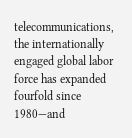telecommunications, the internationally engaged global labor force has expanded fourfold since 1980—and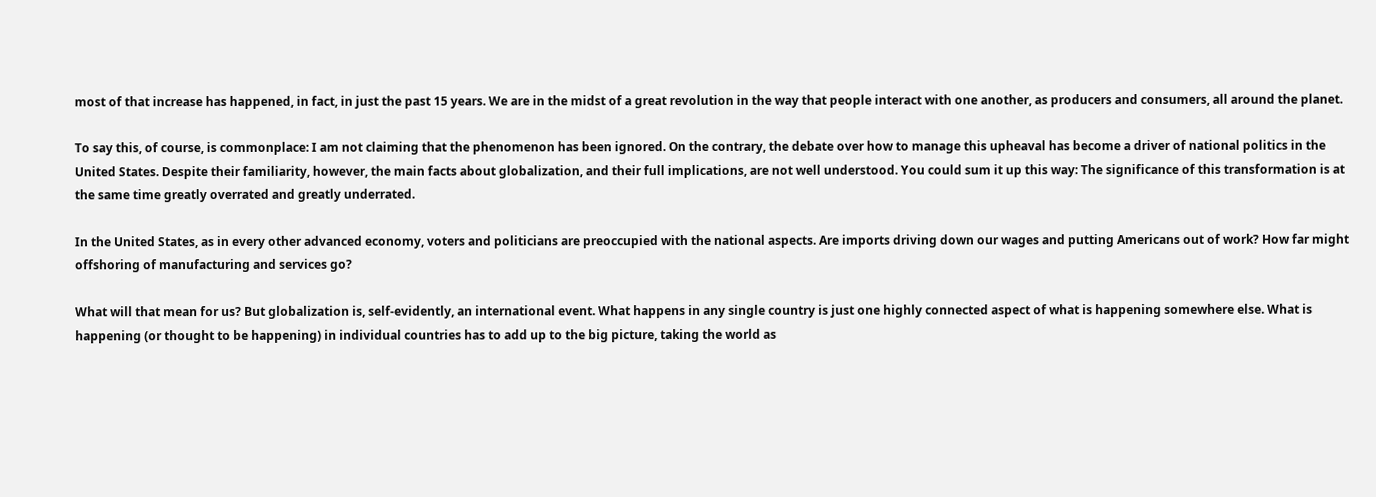most of that increase has happened, in fact, in just the past 15 years. We are in the midst of a great revolution in the way that people interact with one another, as producers and consumers, all around the planet.

To say this, of course, is commonplace: I am not claiming that the phenomenon has been ignored. On the contrary, the debate over how to manage this upheaval has become a driver of national politics in the United States. Despite their familiarity, however, the main facts about globalization, and their full implications, are not well understood. You could sum it up this way: The significance of this transformation is at the same time greatly overrated and greatly underrated.

In the United States, as in every other advanced economy, voters and politicians are preoccupied with the national aspects. Are imports driving down our wages and putting Americans out of work? How far might offshoring of manufacturing and services go?

What will that mean for us? But globalization is, self-evidently, an international event. What happens in any single country is just one highly connected aspect of what is happening somewhere else. What is happening (or thought to be happening) in individual countries has to add up to the big picture, taking the world as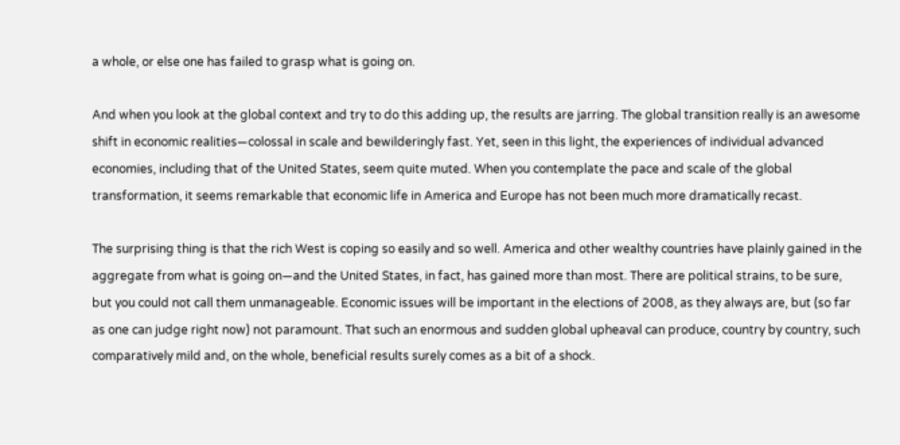a whole, or else one has failed to grasp what is going on.

And when you look at the global context and try to do this adding up, the results are jarring. The global transition really is an awesome shift in economic realities—colossal in scale and bewilderingly fast. Yet, seen in this light, the experiences of individual advanced economies, including that of the United States, seem quite muted. When you contemplate the pace and scale of the global transformation, it seems remarkable that economic life in America and Europe has not been much more dramatically recast.

The surprising thing is that the rich West is coping so easily and so well. America and other wealthy countries have plainly gained in the aggregate from what is going on—and the United States, in fact, has gained more than most. There are political strains, to be sure, but you could not call them unmanageable. Economic issues will be important in the elections of 2008, as they always are, but (so far as one can judge right now) not paramount. That such an enormous and sudden global upheaval can produce, country by country, such comparatively mild and, on the whole, beneficial results surely comes as a bit of a shock.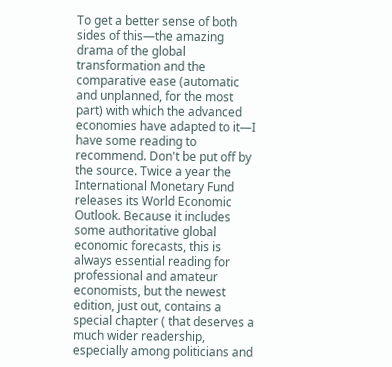To get a better sense of both sides of this—the amazing drama of the global transformation and the comparative ease (automatic and unplanned, for the most part) with which the advanced economies have adapted to it—I have some reading to recommend. Don't be put off by the source. Twice a year the International Monetary Fund releases its World Economic Outlook. Because it includes some authoritative global economic forecasts, this is always essential reading for professional and amateur economists, but the newest edition, just out, contains a special chapter ( that deserves a much wider readership, especially among politicians and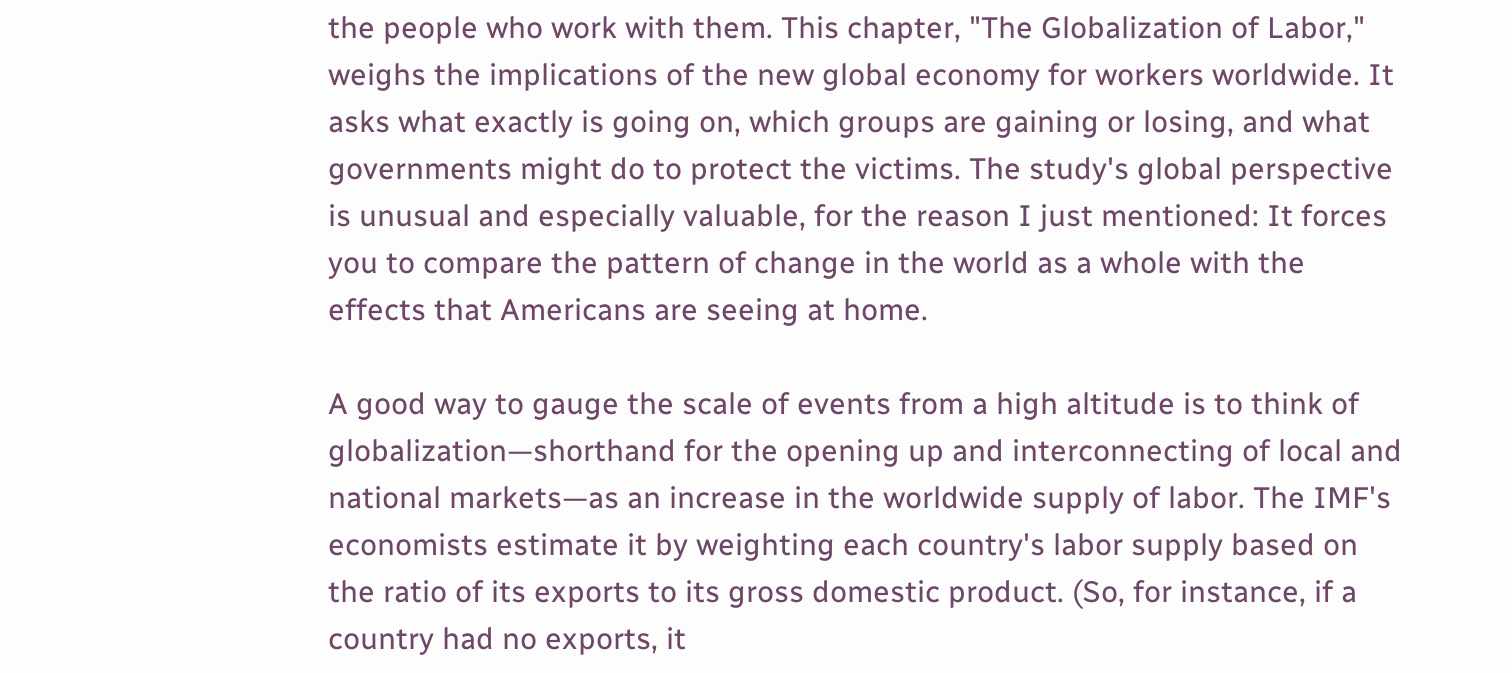the people who work with them. This chapter, "The Globalization of Labor," weighs the implications of the new global economy for workers worldwide. It asks what exactly is going on, which groups are gaining or losing, and what governments might do to protect the victims. The study's global perspective is unusual and especially valuable, for the reason I just mentioned: It forces you to compare the pattern of change in the world as a whole with the effects that Americans are seeing at home.

A good way to gauge the scale of events from a high altitude is to think of globalization—shorthand for the opening up and interconnecting of local and national markets—as an increase in the worldwide supply of labor. The IMF's economists estimate it by weighting each country's labor supply based on the ratio of its exports to its gross domestic product. (So, for instance, if a country had no exports, it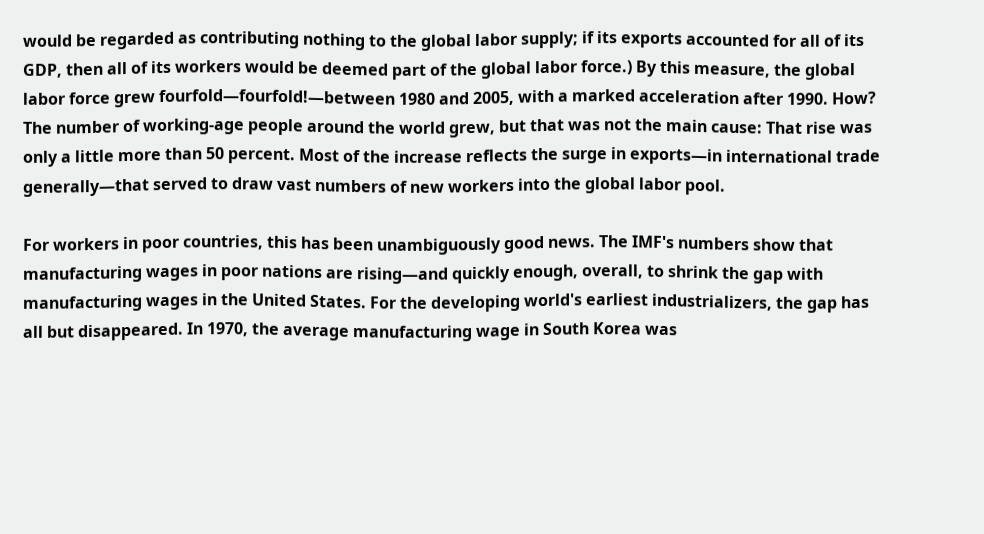would be regarded as contributing nothing to the global labor supply; if its exports accounted for all of its GDP, then all of its workers would be deemed part of the global labor force.) By this measure, the global labor force grew fourfold—fourfold!—between 1980 and 2005, with a marked acceleration after 1990. How? The number of working-age people around the world grew, but that was not the main cause: That rise was only a little more than 50 percent. Most of the increase reflects the surge in exports—in international trade generally—that served to draw vast numbers of new workers into the global labor pool.

For workers in poor countries, this has been unambiguously good news. The IMF's numbers show that manufacturing wages in poor nations are rising—and quickly enough, overall, to shrink the gap with manufacturing wages in the United States. For the developing world's earliest industrializers, the gap has all but disappeared. In 1970, the average manufacturing wage in South Korea was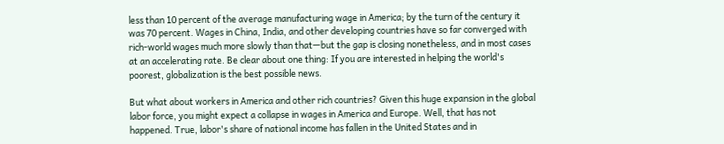less than 10 percent of the average manufacturing wage in America; by the turn of the century it was 70 percent. Wages in China, India, and other developing countries have so far converged with rich-world wages much more slowly than that—but the gap is closing nonetheless, and in most cases at an accelerating rate. Be clear about one thing: If you are interested in helping the world's poorest, globalization is the best possible news.

But what about workers in America and other rich countries? Given this huge expansion in the global labor force, you might expect a collapse in wages in America and Europe. Well, that has not happened. True, labor's share of national income has fallen in the United States and in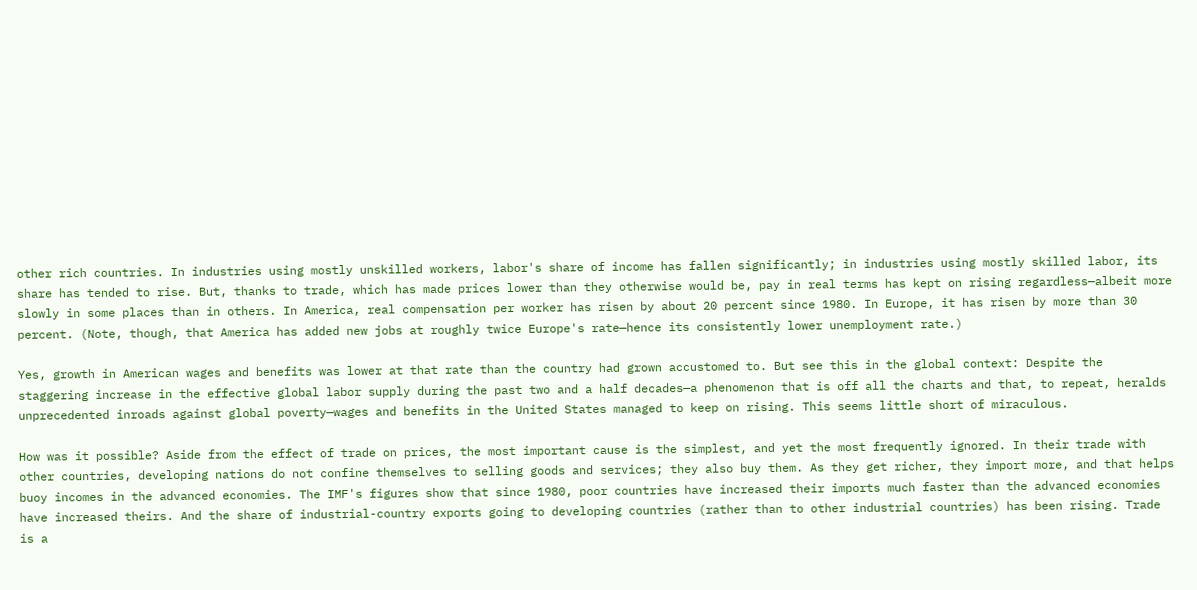other rich countries. In industries using mostly unskilled workers, labor's share of income has fallen significantly; in industries using mostly skilled labor, its share has tended to rise. But, thanks to trade, which has made prices lower than they otherwise would be, pay in real terms has kept on rising regardless—albeit more slowly in some places than in others. In America, real compensation per worker has risen by about 20 percent since 1980. In Europe, it has risen by more than 30 percent. (Note, though, that America has added new jobs at roughly twice Europe's rate—hence its consistently lower unemployment rate.)

Yes, growth in American wages and benefits was lower at that rate than the country had grown accustomed to. But see this in the global context: Despite the staggering increase in the effective global labor supply during the past two and a half decades—a phenomenon that is off all the charts and that, to repeat, heralds unprecedented inroads against global poverty—wages and benefits in the United States managed to keep on rising. This seems little short of miraculous.

How was it possible? Aside from the effect of trade on prices, the most important cause is the simplest, and yet the most frequently ignored. In their trade with other countries, developing nations do not confine themselves to selling goods and services; they also buy them. As they get richer, they import more, and that helps buoy incomes in the advanced economies. The IMF's figures show that since 1980, poor countries have increased their imports much faster than the advanced economies have increased theirs. And the share of industrial-country exports going to developing countries (rather than to other industrial countries) has been rising. Trade is a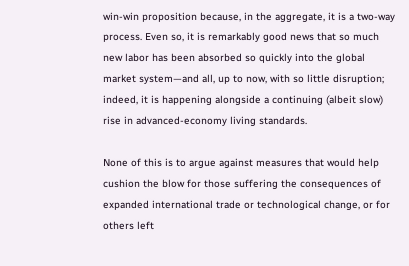win-win proposition because, in the aggregate, it is a two-way process. Even so, it is remarkably good news that so much new labor has been absorbed so quickly into the global market system—and all, up to now, with so little disruption; indeed, it is happening alongside a continuing (albeit slow) rise in advanced-economy living standards.

None of this is to argue against measures that would help cushion the blow for those suffering the consequences of expanded international trade or technological change, or for others left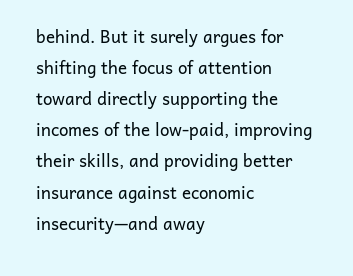behind. But it surely argues for shifting the focus of attention toward directly supporting the incomes of the low-paid, improving their skills, and providing better insurance against economic insecurity—and away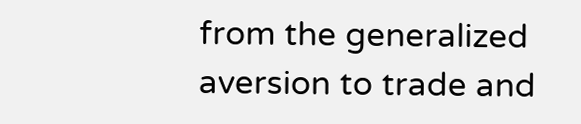from the generalized aversion to trade and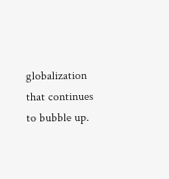globalization that continues to bubble up.